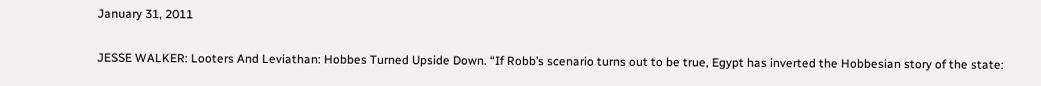January 31, 2011

JESSE WALKER: Looters And Leviathan: Hobbes Turned Upside Down. “If Robb’s scenario turns out to be true, Egypt has inverted the Hobbesian story of the state: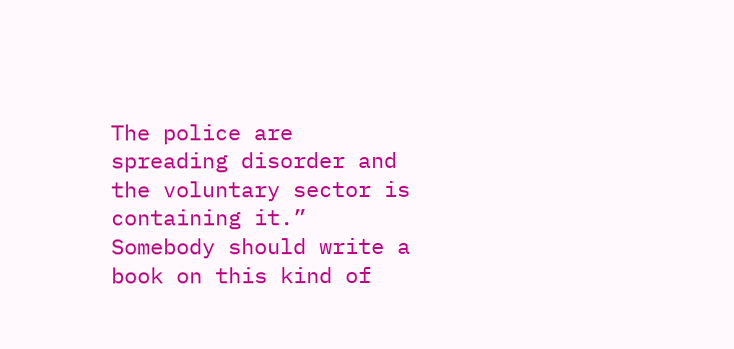The police are spreading disorder and the voluntary sector is containing it.” Somebody should write a book on this kind of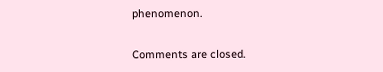phenomenon.

Comments are closed.